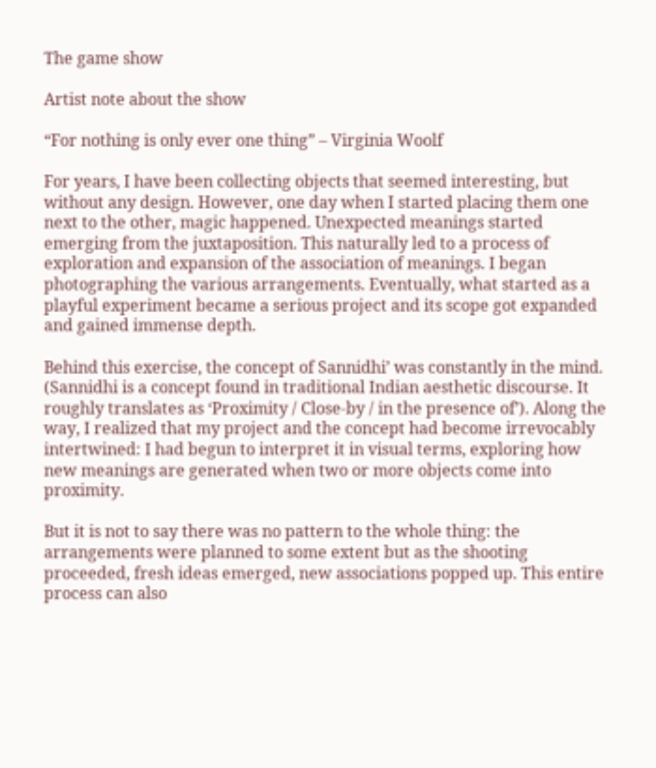The game show

Artist note about the show

“For nothing is only ever one thing” – Virginia Woolf

For years, I have been collecting objects that seemed interesting, but without any design. However, one day when I started placing them one next to the other, magic happened. Unexpected meanings started emerging from the juxtaposition. This naturally led to a process of exploration and expansion of the association of meanings. I began photographing the various arrangements. Eventually, what started as a playful experiment became a serious project and its scope got expanded and gained immense depth.

Behind this exercise, the concept of Sannidhi’ was constantly in the mind. (Sannidhi is a concept found in traditional Indian aesthetic discourse. It roughly translates as ‘Proximity / Close-by / in the presence of’). Along the way, I realized that my project and the concept had become irrevocably intertwined: I had begun to interpret it in visual terms, exploring how new meanings are generated when two or more objects come into proximity.

But it is not to say there was no pattern to the whole thing: the arrangements were planned to some extent but as the shooting proceeded, fresh ideas emerged, new associations popped up. This entire process can also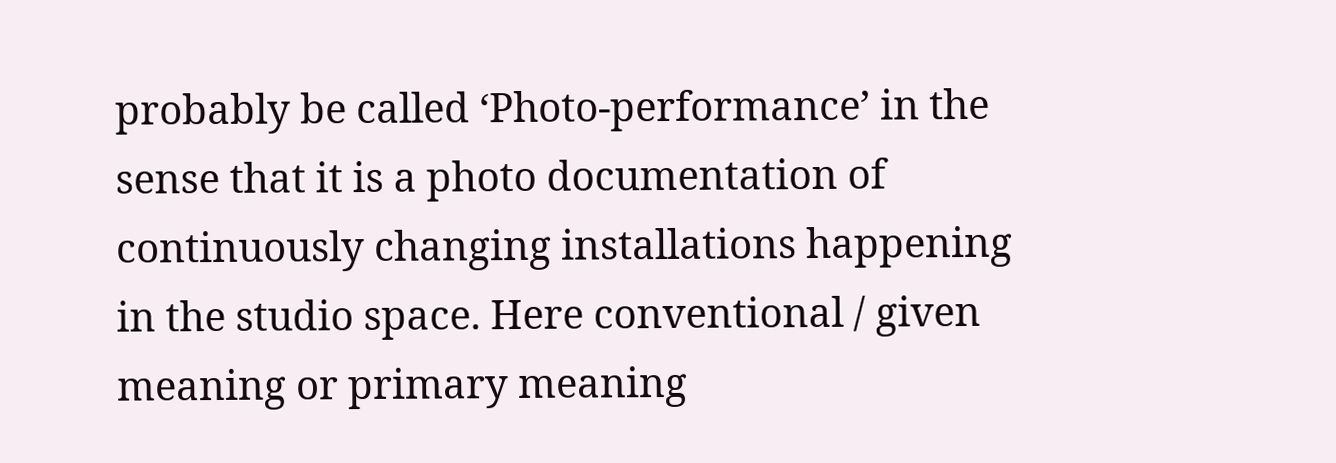probably be called ‘Photo-performance’ in the sense that it is a photo documentation of continuously changing installations happening in the studio space. Here conventional / given meaning or primary meaning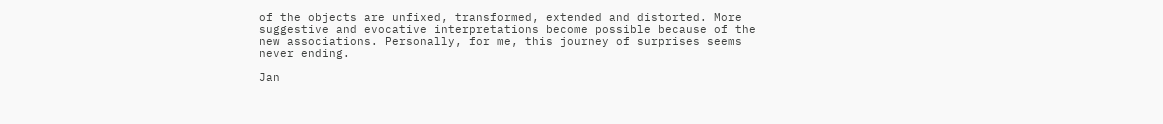of the objects are unfixed, transformed, extended and distorted. More suggestive and evocative interpretations become possible because of the new associations. Personally, for me, this journey of surprises seems never ending.

Jan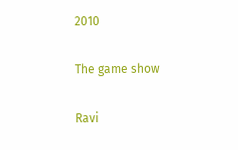2010

The game show

Ravi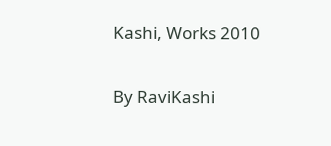Kashi, Works 2010

By RaviKashi